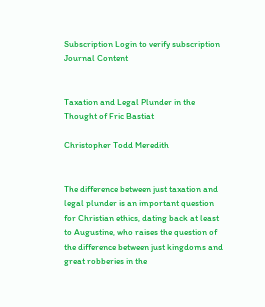Subscription Login to verify subscription
Journal Content


Taxation and Legal Plunder in the Thought of Fric Bastiat

Christopher Todd Meredith


The difference between just taxation and legal plunder is an important question for Christian ethics, dating back at least to Augustine, who raises the question of the difference between just kingdoms and great robberies in the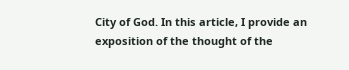City of God. In this article, I provide an exposition of the thought of the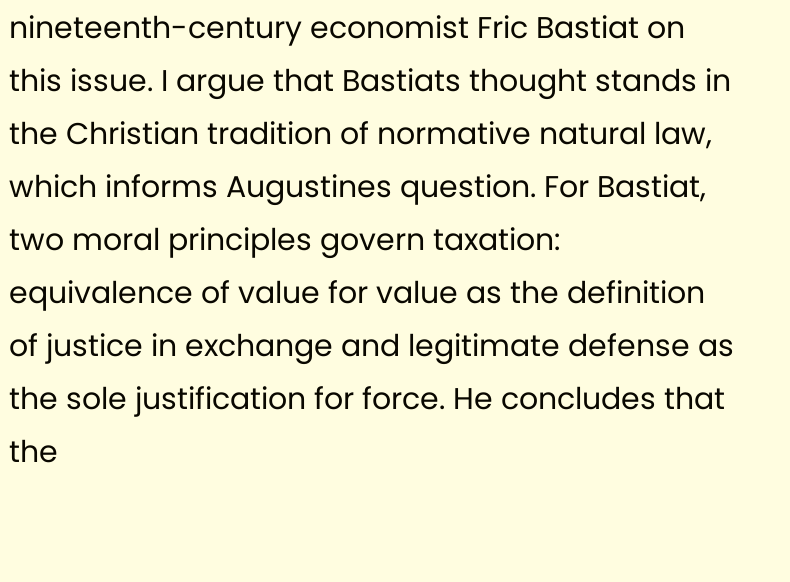nineteenth-century economist Fric Bastiat on this issue. I argue that Bastiats thought stands in the Christian tradition of normative natural law, which informs Augustines question. For Bastiat, two moral principles govern taxation: equivalence of value for value as the definition of justice in exchange and legitimate defense as the sole justification for force. He concludes that the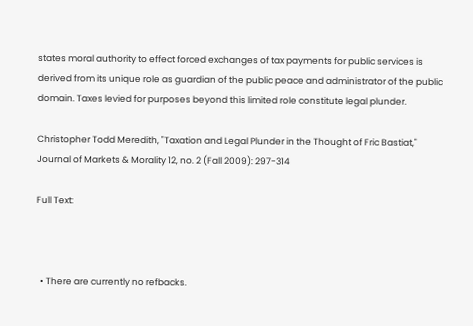states moral authority to effect forced exchanges of tax payments for public services is derived from its unique role as guardian of the public peace and administrator of the public domain. Taxes levied for purposes beyond this limited role constitute legal plunder.

Christopher Todd Meredith, "Taxation and Legal Plunder in the Thought of Fric Bastiat," Journal of Markets & Morality 12, no. 2 (Fall 2009): 297-314

Full Text:



  • There are currently no refbacks.